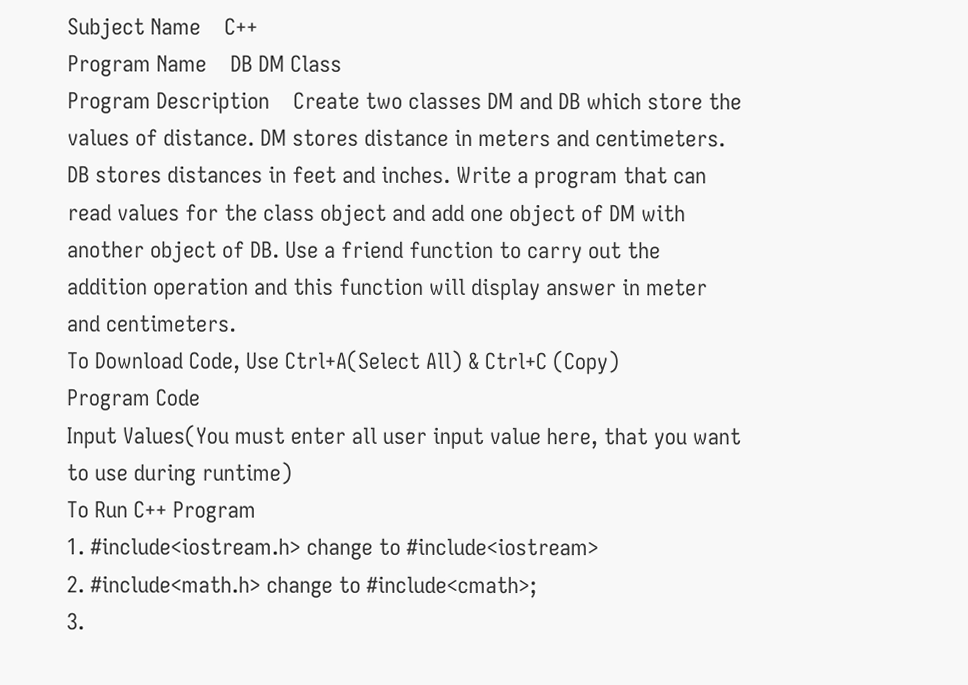Subject Name    C++
Program Name    DB DM Class
Program Description    Create two classes DM and DB which store the values of distance. DM stores distance in meters and centimeters. DB stores distances in feet and inches. Write a program that can read values for the class object and add one object of DM with another object of DB. Use a friend function to carry out the addition operation and this function will display answer in meter and centimeters.
To Download Code, Use Ctrl+A(Select All) & Ctrl+C (Copy)
Program Code
Input Values(You must enter all user input value here, that you want to use during runtime)
To Run C++ Program
1. #include<iostream.h> change to #include<iostream>
2. #include<math.h> change to #include<cmath>;
3.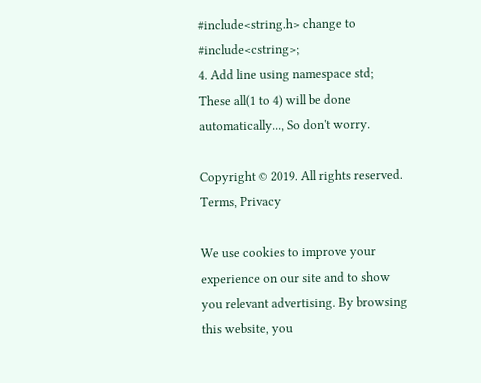#include<string.h> change to #include<cstring>;
4. Add line using namespace std;
These all(1 to 4) will be done automatically..., So don't worry.

Copyright © 2019. All rights reserved. Terms, Privacy

We use cookies to improve your experience on our site and to show you relevant advertising. By browsing this website, you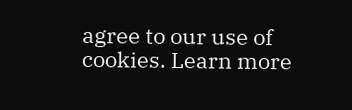agree to our use of cookies. Learn more